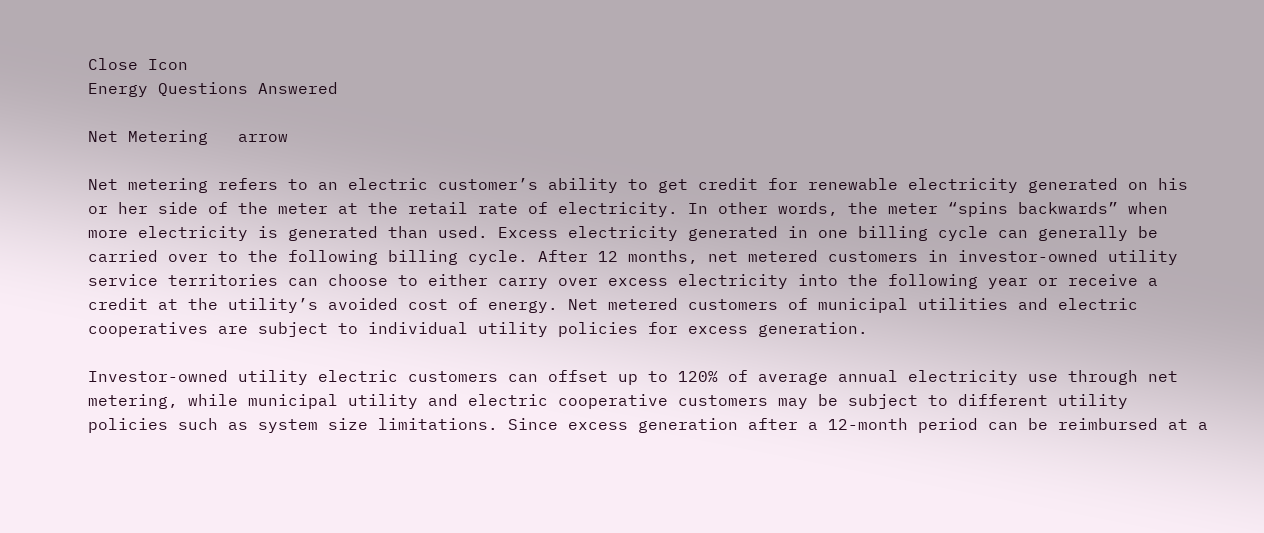Close Icon
Energy Questions Answered

Net Metering   arrow

Net metering refers to an electric customer’s ability to get credit for renewable electricity generated on his or her side of the meter at the retail rate of electricity. In other words, the meter “spins backwards” when more electricity is generated than used. Excess electricity generated in one billing cycle can generally be carried over to the following billing cycle. After 12 months, net metered customers in investor-owned utility service territories can choose to either carry over excess electricity into the following year or receive a credit at the utility’s avoided cost of energy. Net metered customers of municipal utilities and electric cooperatives are subject to individual utility policies for excess generation.

Investor-owned utility electric customers can offset up to 120% of average annual electricity use through net metering, while municipal utility and electric cooperative customers may be subject to different utility policies such as system size limitations. Since excess generation after a 12-month period can be reimbursed at a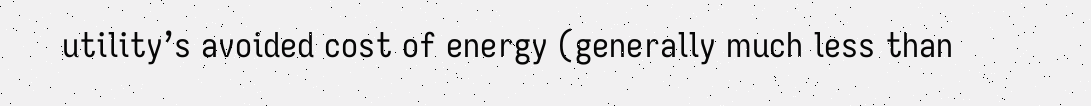utility’s avoided cost of energy (generally much less than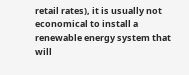retail rates), it is usually not economical to install a renewable energy system that will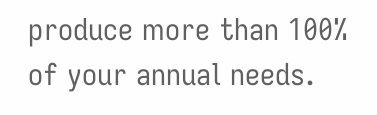produce more than 100% of your annual needs.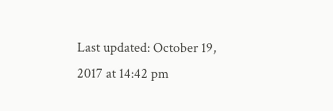Last updated: October 19, 2017 at 14:42 pm